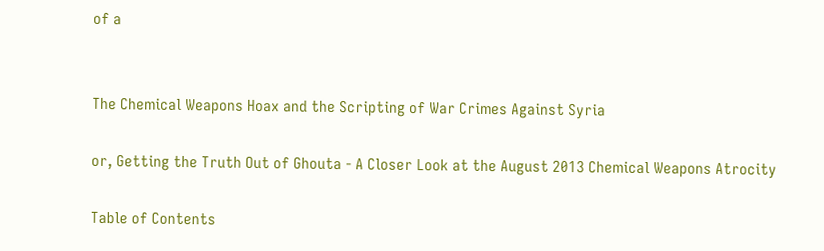of a


The Chemical Weapons Hoax and the Scripting of War Crimes Against Syria

or, Getting the Truth Out of Ghouta - A Closer Look at the August 2013 Chemical Weapons Atrocity

Table of Contents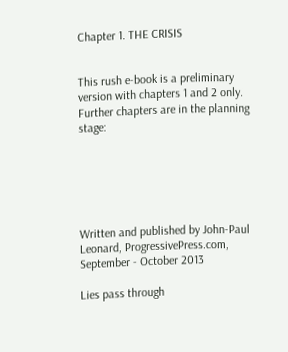Chapter 1. THE CRISIS


This rush e-book is a preliminary version with chapters 1 and 2 only. Further chapters are in the planning stage:






Written and published by John-Paul Leonard, ProgressivePress.com, September - October 2013

Lies pass through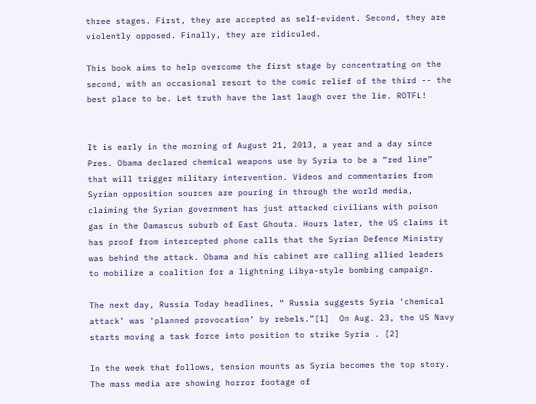three stages. First, they are accepted as self-evident. Second, they are violently opposed. Finally, they are ridiculed.

This book aims to help overcome the first stage by concentrating on the second, with an occasional resort to the comic relief of the third -- the best place to be. Let truth have the last laugh over the lie. ROTFL!


It is early in the morning of August 21, 2013, a year and a day since Pres. Obama declared chemical weapons use by Syria to be a “red line” that will trigger military intervention. Videos and commentaries from Syrian opposition sources are pouring in through the world media, claiming the Syrian government has just attacked civilians with poison gas in the Damascus suburb of East Ghouta. Hours later, the US claims it has proof from intercepted phone calls that the Syrian Defence Ministry was behind the attack. Obama and his cabinet are calling allied leaders to mobilize a coalition for a lightning Libya-style bombing campaign.

The next day, Russia Today headlines, “ Russia suggests Syria ‘chemical attack’ was ‘planned provocation’ by rebels.”[1]  On Aug. 23, the US Navy starts moving a task force into position to strike Syria . [2]

In the week that follows, tension mounts as Syria becomes the top story. The mass media are showing horror footage of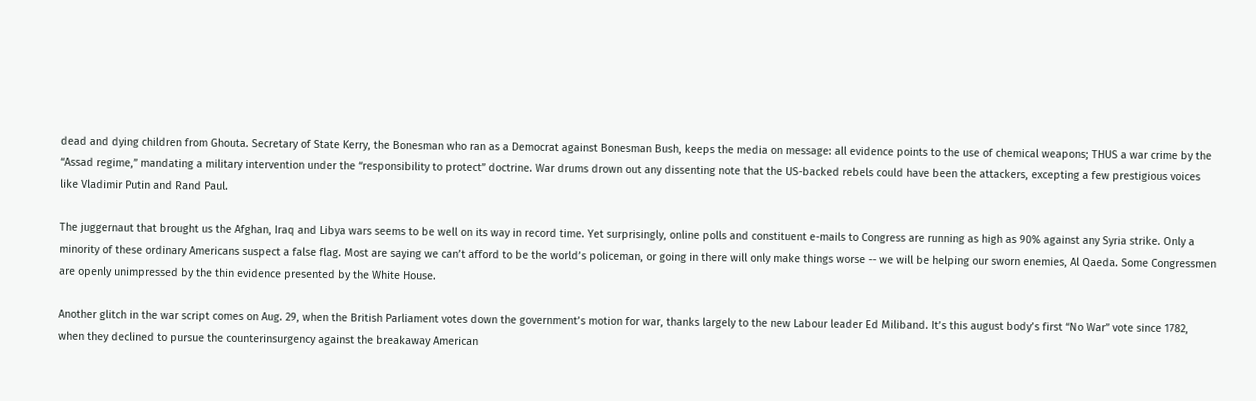dead and dying children from Ghouta. Secretary of State Kerry, the Bonesman who ran as a Democrat against Bonesman Bush, keeps the media on message: all evidence points to the use of chemical weapons; THUS a war crime by the “Assad regime,” mandating a military intervention under the “responsibility to protect” doctrine. War drums drown out any dissenting note that the US-backed rebels could have been the attackers, excepting a few prestigious voices like Vladimir Putin and Rand Paul.

The juggernaut that brought us the Afghan, Iraq and Libya wars seems to be well on its way in record time. Yet surprisingly, online polls and constituent e-mails to Congress are running as high as 90% against any Syria strike. Only a minority of these ordinary Americans suspect a false flag. Most are saying we can’t afford to be the world’s policeman, or going in there will only make things worse -- we will be helping our sworn enemies, Al Qaeda. Some Congressmen are openly unimpressed by the thin evidence presented by the White House.

Another glitch in the war script comes on Aug. 29, when the British Parliament votes down the government’s motion for war, thanks largely to the new Labour leader Ed Miliband. It’s this august body’s first “No War” vote since 1782, when they declined to pursue the counterinsurgency against the breakaway American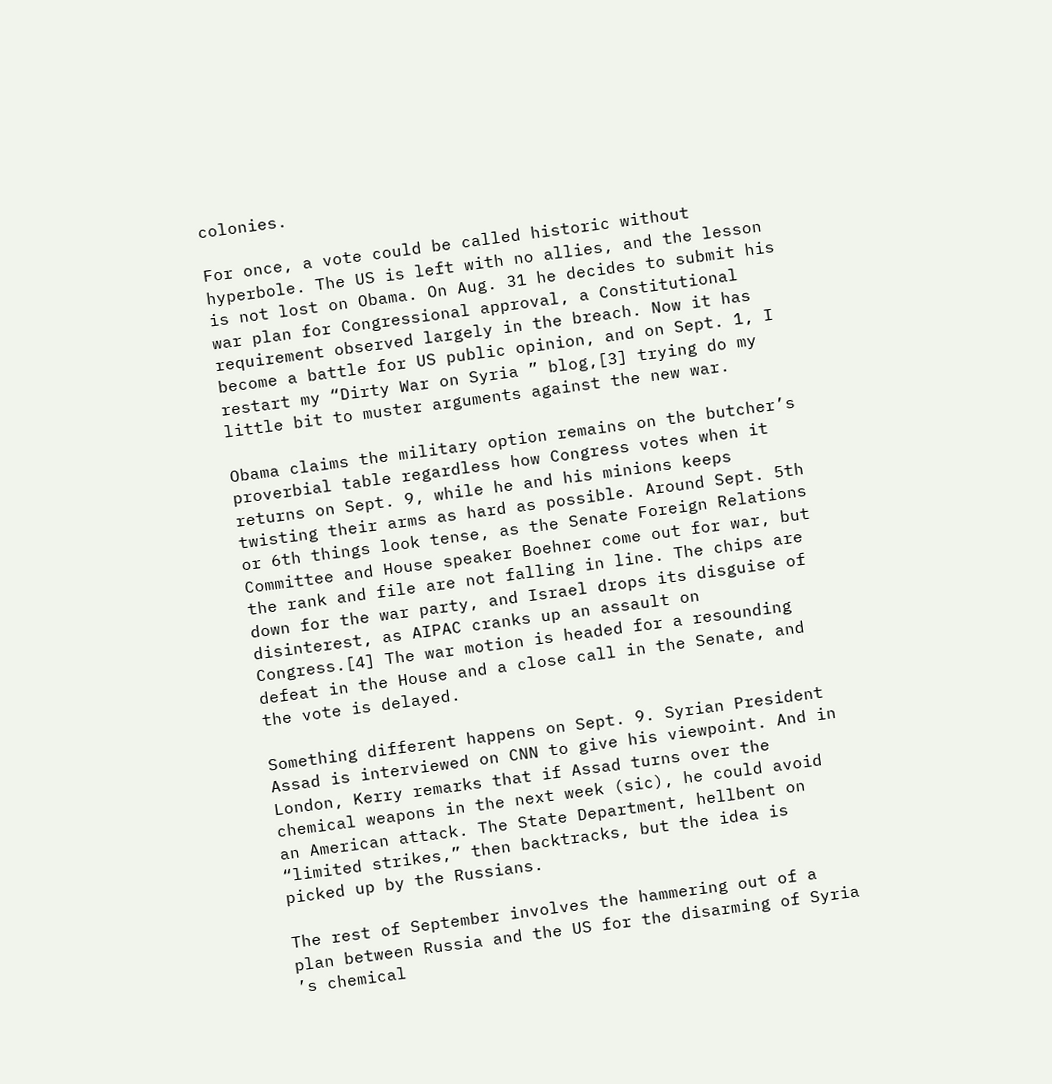colonies.

For once, a vote could be called historic without hyperbole. The US is left with no allies, and the lesson is not lost on Obama. On Aug. 31 he decides to submit his war plan for Congressional approval, a Constitutional requirement observed largely in the breach. Now it has become a battle for US public opinion, and on Sept. 1, I restart my “Dirty War on Syria ” blog,[3] trying do my little bit to muster arguments against the new war.

Obama claims the military option remains on the butcher’s proverbial table regardless how Congress votes when it returns on Sept. 9, while he and his minions keeps twisting their arms as hard as possible. Around Sept. 5th or 6th things look tense, as the Senate Foreign Relations Committee and House speaker Boehner come out for war, but the rank and file are not falling in line. The chips are down for the war party, and Israel drops its disguise of disinterest, as AIPAC cranks up an assault on Congress.[4] The war motion is headed for a resounding defeat in the House and a close call in the Senate, and the vote is delayed.

Something different happens on Sept. 9. Syrian President Assad is interviewed on CNN to give his viewpoint. And in London, Kerry remarks that if Assad turns over the chemical weapons in the next week (sic), he could avoid an American attack. The State Department, hellbent on “limited strikes,” then backtracks, but the idea is picked up by the Russians.

The rest of September involves the hammering out of a plan between Russia and the US for the disarming of Syria ’s chemical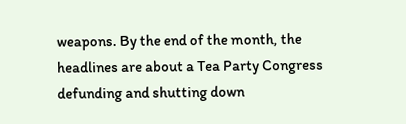weapons. By the end of the month, the headlines are about a Tea Party Congress defunding and shutting down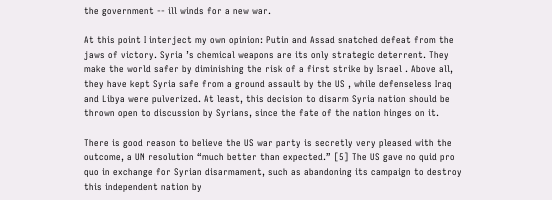the government -- ill winds for a new war.

At this point I interject my own opinion: Putin and Assad snatched defeat from the jaws of victory. Syria ’s chemical weapons are its only strategic deterrent. They make the world safer by diminishing the risk of a first strike by Israel . Above all, they have kept Syria safe from a ground assault by the US , while defenseless Iraq and Libya were pulverized. At least, this decision to disarm Syria nation should be thrown open to discussion by Syrians, since the fate of the nation hinges on it.

There is good reason to believe the US war party is secretly very pleased with the outcome, a UN resolution “much better than expected.” [5] The US gave no quid pro quo in exchange for Syrian disarmament, such as abandoning its campaign to destroy this independent nation by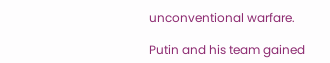unconventional warfare.

Putin and his team gained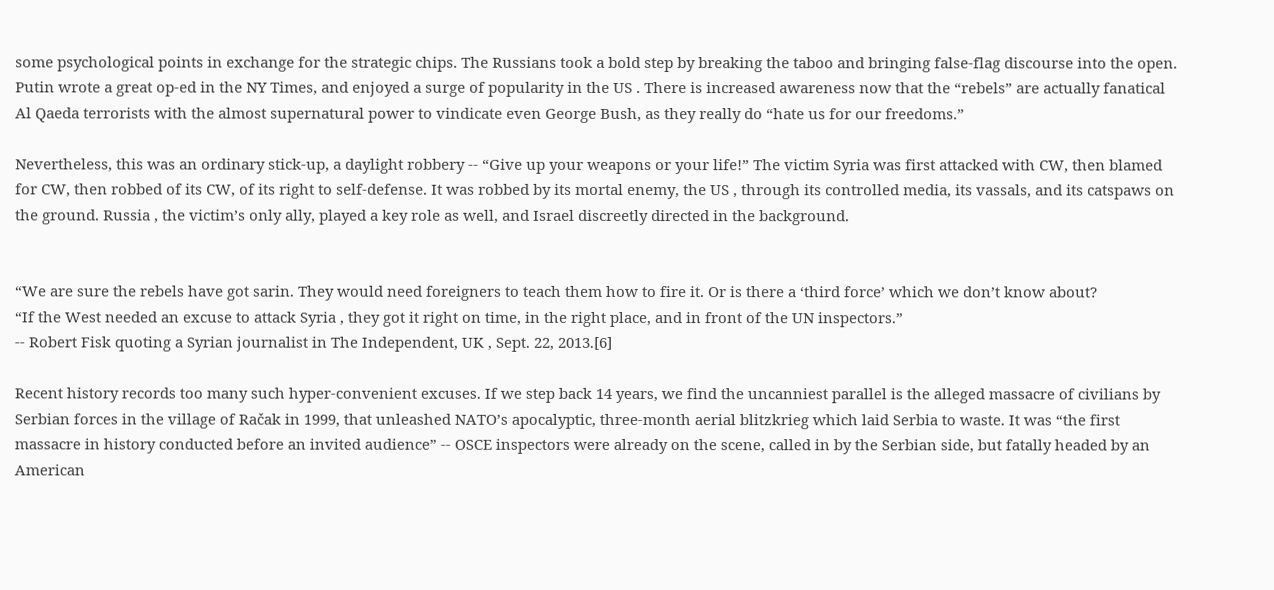some psychological points in exchange for the strategic chips. The Russians took a bold step by breaking the taboo and bringing false-flag discourse into the open. Putin wrote a great op-ed in the NY Times, and enjoyed a surge of popularity in the US . There is increased awareness now that the “rebels” are actually fanatical Al Qaeda terrorists with the almost supernatural power to vindicate even George Bush, as they really do “hate us for our freedoms.”

Nevertheless, this was an ordinary stick-up, a daylight robbery -- “Give up your weapons or your life!” The victim Syria was first attacked with CW, then blamed for CW, then robbed of its CW, of its right to self-defense. It was robbed by its mortal enemy, the US , through its controlled media, its vassals, and its catspaws on the ground. Russia , the victim’s only ally, played a key role as well, and Israel discreetly directed in the background.


“We are sure the rebels have got sarin. They would need foreigners to teach them how to fire it. Or is there a ‘third force’ which we don’t know about?
“If the West needed an excuse to attack Syria , they got it right on time, in the right place, and in front of the UN inspectors.”
-- Robert Fisk quoting a Syrian journalist in The Independent, UK , Sept. 22, 2013.[6]

Recent history records too many such hyper-convenient excuses. If we step back 14 years, we find the uncanniest parallel is the alleged massacre of civilians by Serbian forces in the village of Račak in 1999, that unleashed NATO’s apocalyptic, three-month aerial blitzkrieg which laid Serbia to waste. It was “the first massacre in history conducted before an invited audience” -- OSCE inspectors were already on the scene, called in by the Serbian side, but fatally headed by an American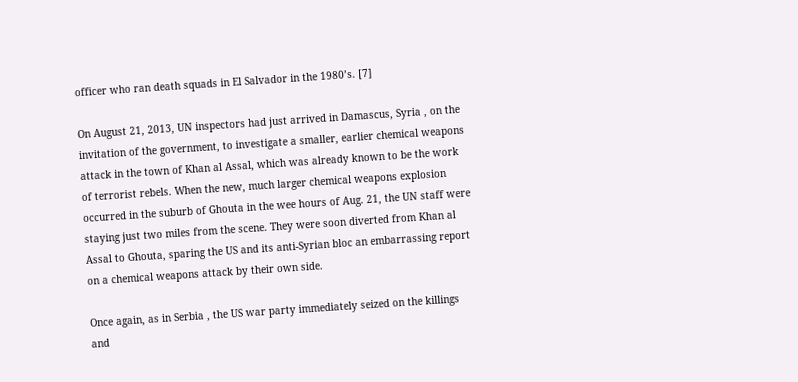officer who ran death squads in El Salvador in the 1980’s. [7]

On August 21, 2013, UN inspectors had just arrived in Damascus, Syria , on the invitation of the government, to investigate a smaller, earlier chemical weapons attack in the town of Khan al Assal, which was already known to be the work of terrorist rebels. When the new, much larger chemical weapons explosion occurred in the suburb of Ghouta in the wee hours of Aug. 21, the UN staff were staying just two miles from the scene. They were soon diverted from Khan al Assal to Ghouta, sparing the US and its anti-Syrian bloc an embarrassing report on a chemical weapons attack by their own side.

Once again, as in Serbia , the US war party immediately seized on the killings and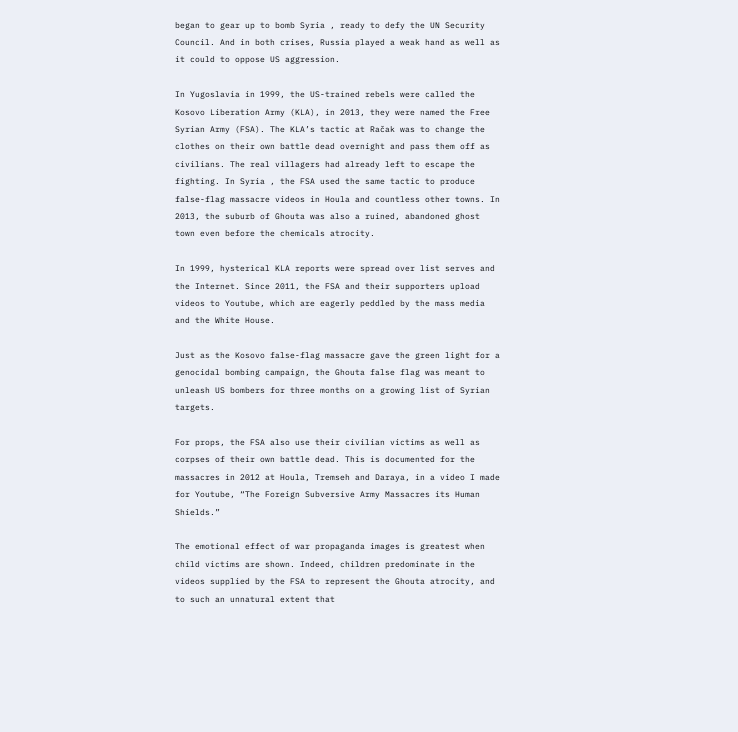began to gear up to bomb Syria , ready to defy the UN Security Council. And in both crises, Russia played a weak hand as well as it could to oppose US aggression.

In Yugoslavia in 1999, the US-trained rebels were called the Kosovo Liberation Army (KLA), in 2013, they were named the Free Syrian Army (FSA). The KLA’s tactic at Račak was to change the clothes on their own battle dead overnight and pass them off as civilians. The real villagers had already left to escape the fighting. In Syria , the FSA used the same tactic to produce false-flag massacre videos in Houla and countless other towns. In 2013, the suburb of Ghouta was also a ruined, abandoned ghost town even before the chemicals atrocity.

In 1999, hysterical KLA reports were spread over list serves and the Internet. Since 2011, the FSA and their supporters upload videos to Youtube, which are eagerly peddled by the mass media and the White House.

Just as the Kosovo false-flag massacre gave the green light for a genocidal bombing campaign, the Ghouta false flag was meant to unleash US bombers for three months on a growing list of Syrian targets.

For props, the FSA also use their civilian victims as well as corpses of their own battle dead. This is documented for the massacres in 2012 at Houla, Tremseh and Daraya, in a video I made for Youtube, “The Foreign Subversive Army Massacres its Human Shields.”

The emotional effect of war propaganda images is greatest when child victims are shown. Indeed, children predominate in the videos supplied by the FSA to represent the Ghouta atrocity, and to such an unnatural extent that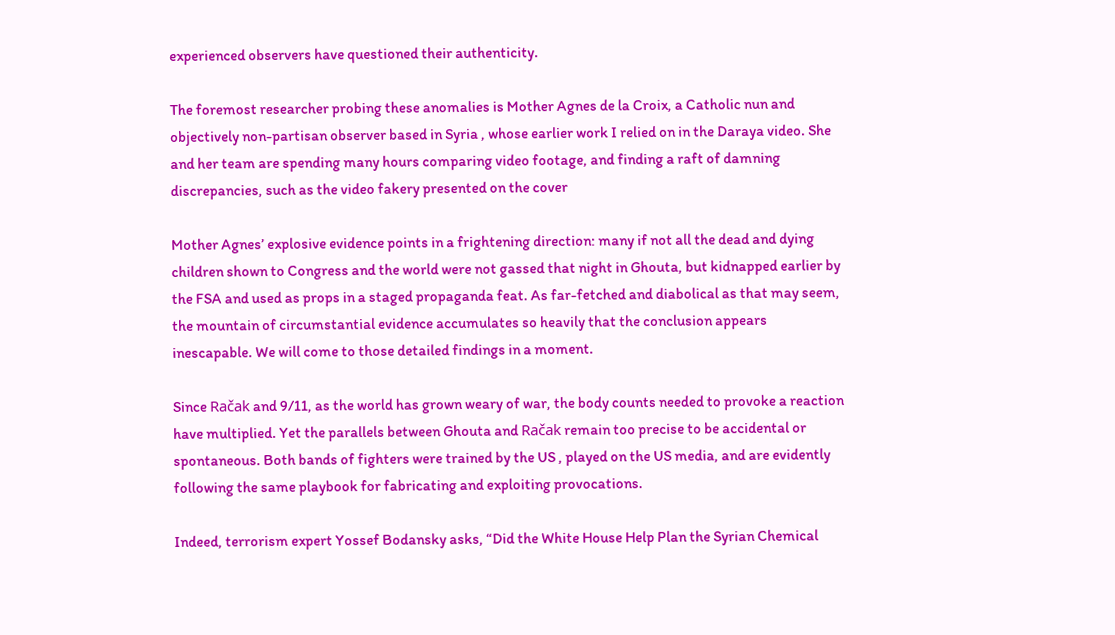experienced observers have questioned their authenticity.

The foremost researcher probing these anomalies is Mother Agnes de la Croix, a Catholic nun and objectively non-partisan observer based in Syria , whose earlier work I relied on in the Daraya video. She and her team are spending many hours comparing video footage, and finding a raft of damning discrepancies, such as the video fakery presented on the cover

Mother Agnes’ explosive evidence points in a frightening direction: many if not all the dead and dying children shown to Congress and the world were not gassed that night in Ghouta, but kidnapped earlier by the FSA and used as props in a staged propaganda feat. As far-fetched and diabolical as that may seem, the mountain of circumstantial evidence accumulates so heavily that the conclusion appears inescapable. We will come to those detailed findings in a moment.

Since Račak and 9/11, as the world has grown weary of war, the body counts needed to provoke a reaction have multiplied. Yet the parallels between Ghouta and Račak remain too precise to be accidental or spontaneous. Both bands of fighters were trained by the US , played on the US media, and are evidently following the same playbook for fabricating and exploiting provocations.

Indeed, terrorism expert Yossef Bodansky asks, “Did the White House Help Plan the Syrian Chemical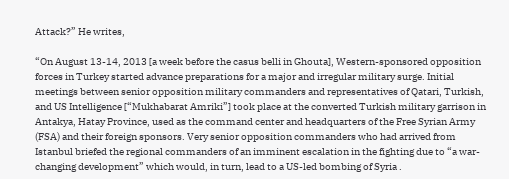Attack?” He writes,

“On August 13-14, 2013 [a week before the casus belli in Ghouta], Western-sponsored opposition forces in Turkey started advance preparations for a major and irregular military surge. Initial meetings between senior opposition military commanders and representatives of Qatari, Turkish, and US Intelligence [“Mukhabarat Amriki”] took place at the converted Turkish military garrison in Antakya, Hatay Province, used as the command center and headquarters of the Free Syrian Army (FSA) and their foreign sponsors. Very senior opposition commanders who had arrived from Istanbul briefed the regional commanders of an imminent escalation in the fighting due to “a war-changing development” which would, in turn, lead to a US-led bombing of Syria .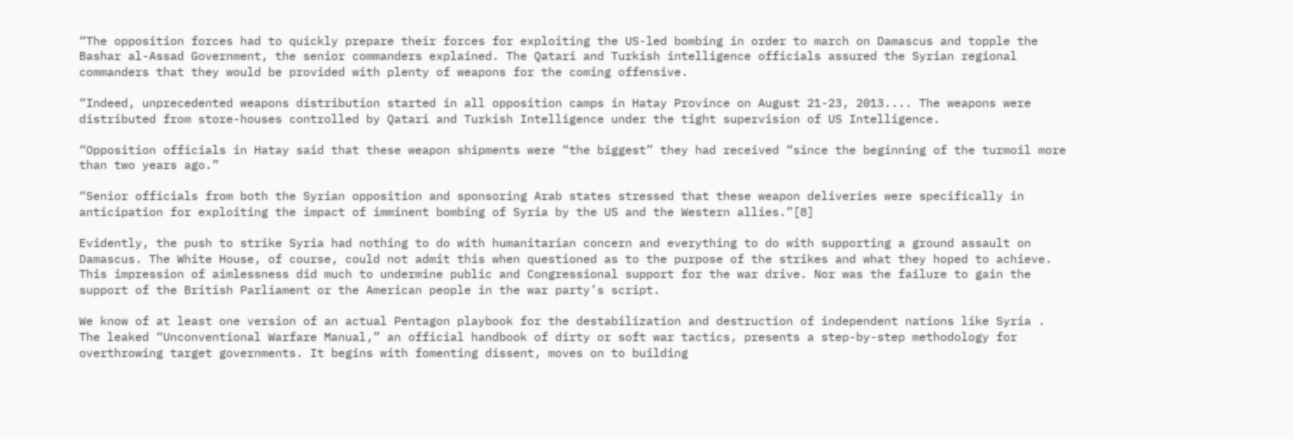“The opposition forces had to quickly prepare their forces for exploiting the US-led bombing in order to march on Damascus and topple the Bashar al-Assad Government, the senior commanders explained. The Qatari and Turkish intelligence officials assured the Syrian regional commanders that they would be provided with plenty of weapons for the coming offensive.

“Indeed, unprecedented weapons distribution started in all opposition camps in Hatay Province on August 21-23, 2013.... The weapons were distributed from store-houses controlled by Qatari and Turkish Intelligence under the tight supervision of US Intelligence.

“Opposition officials in Hatay said that these weapon shipments were “the biggest” they had received “since the beginning of the turmoil more than two years ago.”

“Senior officials from both the Syrian opposition and sponsoring Arab states stressed that these weapon deliveries were specifically in anticipation for exploiting the impact of imminent bombing of Syria by the US and the Western allies.”[8]

Evidently, the push to strike Syria had nothing to do with humanitarian concern and everything to do with supporting a ground assault on Damascus. The White House, of course, could not admit this when questioned as to the purpose of the strikes and what they hoped to achieve. This impression of aimlessness did much to undermine public and Congressional support for the war drive. Nor was the failure to gain the support of the British Parliament or the American people in the war party’s script.

We know of at least one version of an actual Pentagon playbook for the destabilization and destruction of independent nations like Syria . The leaked “Unconventional Warfare Manual,” an official handbook of dirty or soft war tactics, presents a step-by-step methodology for overthrowing target governments. It begins with fomenting dissent, moves on to building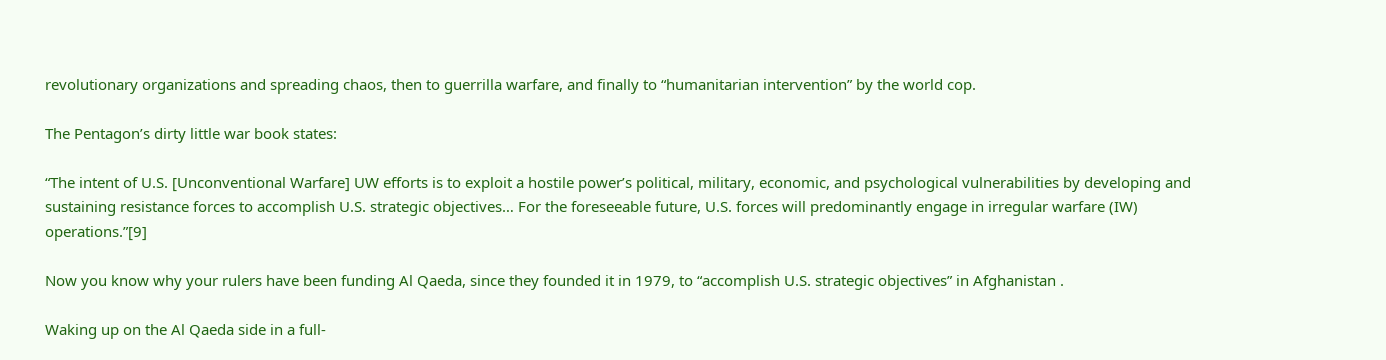revolutionary organizations and spreading chaos, then to guerrilla warfare, and finally to “humanitarian intervention” by the world cop.

The Pentagon’s dirty little war book states:

“The intent of U.S. [Unconventional Warfare] UW efforts is to exploit a hostile power’s political, military, economic, and psychological vulnerabilities by developing and sustaining resistance forces to accomplish U.S. strategic objectives… For the foreseeable future, U.S. forces will predominantly engage in irregular warfare (IW) operations.”[9]

Now you know why your rulers have been funding Al Qaeda, since they founded it in 1979, to “accomplish U.S. strategic objectives” in Afghanistan .

Waking up on the Al Qaeda side in a full-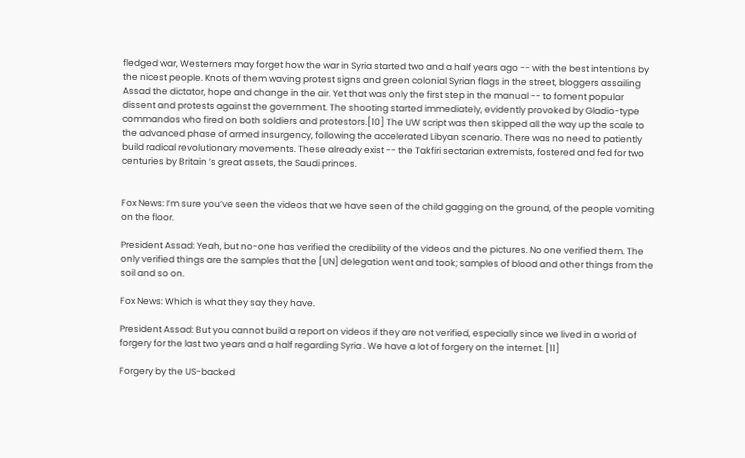fledged war, Westerners may forget how the war in Syria started two and a half years ago -- with the best intentions by the nicest people. Knots of them waving protest signs and green colonial Syrian flags in the street, bloggers assailing Assad the dictator, hope and change in the air. Yet that was only the first step in the manual -- to foment popular dissent and protests against the government. The shooting started immediately, evidently provoked by Gladio-type commandos who fired on both soldiers and protestors.[10] The UW script was then skipped all the way up the scale to the advanced phase of armed insurgency, following the accelerated Libyan scenario. There was no need to patiently build radical revolutionary movements. These already exist -- the Takfiri sectarian extremists, fostered and fed for two centuries by Britain ’s great assets, the Saudi princes.


Fox News: I’m sure you’ve seen the videos that we have seen of the child gagging on the ground, of the people vomiting on the floor.

President Assad: Yeah, but no-one has verified the credibility of the videos and the pictures. No one verified them. The only verified things are the samples that the [UN] delegation went and took; samples of blood and other things from the soil and so on.

Fox News: Which is what they say they have.

President Assad: But you cannot build a report on videos if they are not verified, especially since we lived in a world of forgery for the last two years and a half regarding Syria . We have a lot of forgery on the internet. [11]

Forgery by the US-backed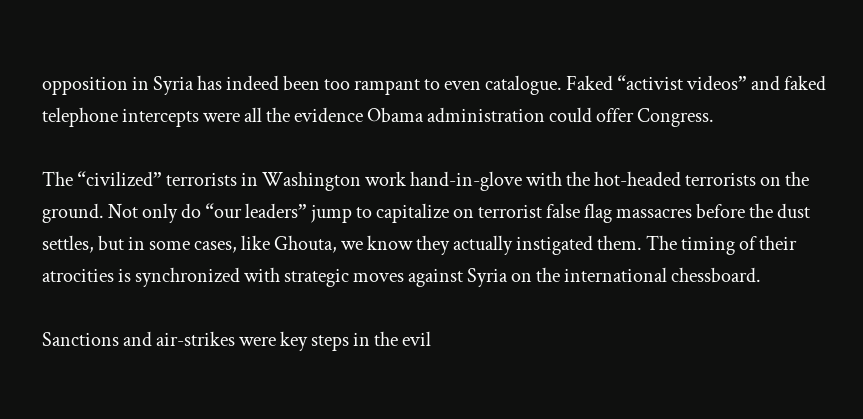opposition in Syria has indeed been too rampant to even catalogue. Faked “activist videos” and faked telephone intercepts were all the evidence Obama administration could offer Congress.

The “civilized” terrorists in Washington work hand-in-glove with the hot-headed terrorists on the ground. Not only do “our leaders” jump to capitalize on terrorist false flag massacres before the dust settles, but in some cases, like Ghouta, we know they actually instigated them. The timing of their atrocities is synchronized with strategic moves against Syria on the international chessboard.

Sanctions and air-strikes were key steps in the evil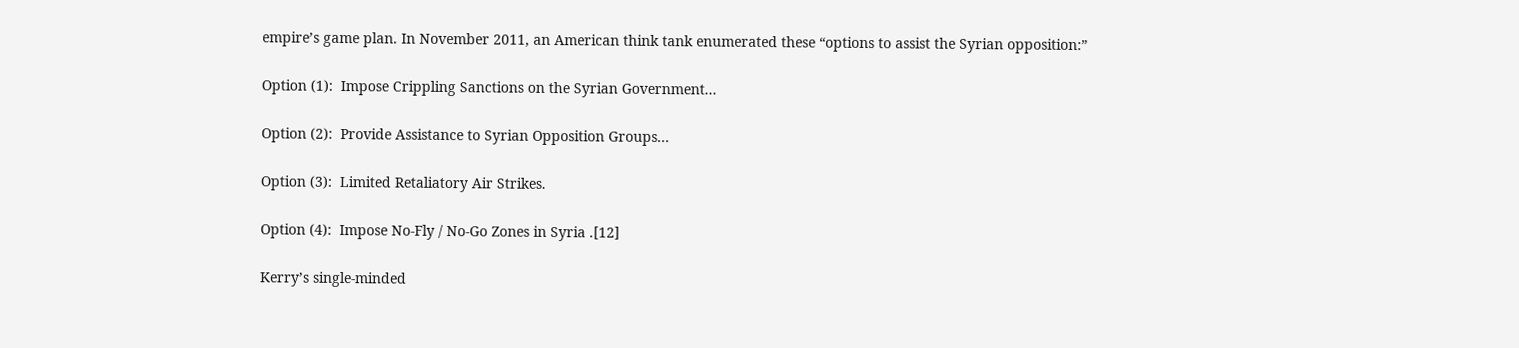empire’s game plan. In November 2011, an American think tank enumerated these “options to assist the Syrian opposition:”

Option (1):  Impose Crippling Sanctions on the Syrian Government...

Option (2):  Provide Assistance to Syrian Opposition Groups...

Option (3):  Limited Retaliatory Air Strikes.

Option (4):  Impose No-Fly / No-Go Zones in Syria .[12]

Kerry’s single-minded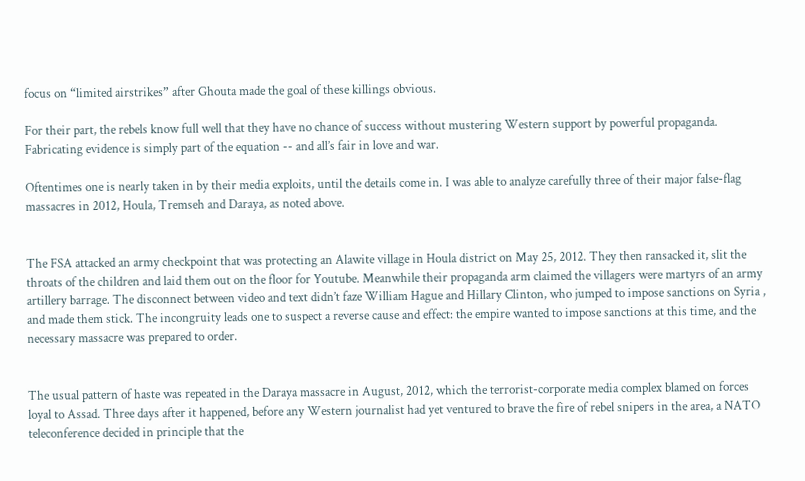focus on “limited airstrikes” after Ghouta made the goal of these killings obvious.

For their part, the rebels know full well that they have no chance of success without mustering Western support by powerful propaganda. Fabricating evidence is simply part of the equation -- and all’s fair in love and war.

Oftentimes one is nearly taken in by their media exploits, until the details come in. I was able to analyze carefully three of their major false-flag massacres in 2012, Houla, Tremseh and Daraya, as noted above.


The FSA attacked an army checkpoint that was protecting an Alawite village in Houla district on May 25, 2012. They then ransacked it, slit the throats of the children and laid them out on the floor for Youtube. Meanwhile their propaganda arm claimed the villagers were martyrs of an army artillery barrage. The disconnect between video and text didn’t faze William Hague and Hillary Clinton, who jumped to impose sanctions on Syria , and made them stick. The incongruity leads one to suspect a reverse cause and effect: the empire wanted to impose sanctions at this time, and the necessary massacre was prepared to order.


The usual pattern of haste was repeated in the Daraya massacre in August, 2012, which the terrorist-corporate media complex blamed on forces loyal to Assad. Three days after it happened, before any Western journalist had yet ventured to brave the fire of rebel snipers in the area, a NATO teleconference decided in principle that the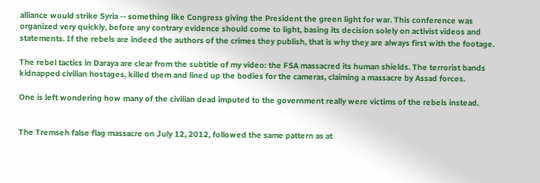alliance would strike Syria -- something like Congress giving the President the green light for war. This conference was organized very quickly, before any contrary evidence should come to light, basing its decision solely on activist videos and statements. If the rebels are indeed the authors of the crimes they publish, that is why they are always first with the footage.

The rebel tactics in Daraya are clear from the subtitle of my video: the FSA massacred its human shields. The terrorist bands kidnapped civilian hostages, killed them and lined up the bodies for the cameras, claiming a massacre by Assad forces.

One is left wondering how many of the civilian dead imputed to the government really were victims of the rebels instead.


The Tremseh false flag massacre on July 12, 2012, followed the same pattern as at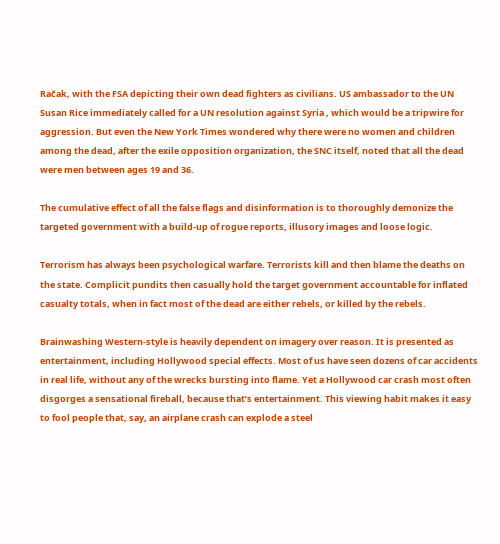Račak, with the FSA depicting their own dead fighters as civilians. US ambassador to the UN Susan Rice immediately called for a UN resolution against Syria , which would be a tripwire for aggression. But even the New York Times wondered why there were no women and children among the dead, after the exile opposition organization, the SNC itself, noted that all the dead were men between ages 19 and 36.

The cumulative effect of all the false flags and disinformation is to thoroughly demonize the targeted government with a build-up of rogue reports, illusory images and loose logic.

Terrorism has always been psychological warfare. Terrorists kill and then blame the deaths on the state. Complicit pundits then casually hold the target government accountable for inflated casualty totals, when in fact most of the dead are either rebels, or killed by the rebels.

Brainwashing Western-style is heavily dependent on imagery over reason. It is presented as entertainment, including Hollywood special effects. Most of us have seen dozens of car accidents in real life, without any of the wrecks bursting into flame. Yet a Hollywood car crash most often disgorges a sensational fireball, because that’s entertainment. This viewing habit makes it easy to fool people that, say, an airplane crash can explode a steel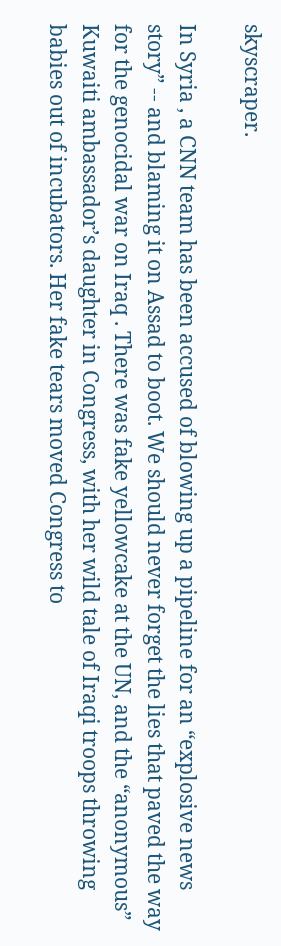skyscraper.

In Syria , a CNN team has been accused of blowing up a pipeline for an “explosive news story” -- and blaming it on Assad to boot. We should never forget the lies that paved the way for the genocidal war on Iraq . There was fake yellowcake at the UN, and the “anonymous” Kuwaiti ambassador’s daughter in Congress, with her wild tale of Iraqi troops throwing babies out of incubators. Her fake tears moved Congress to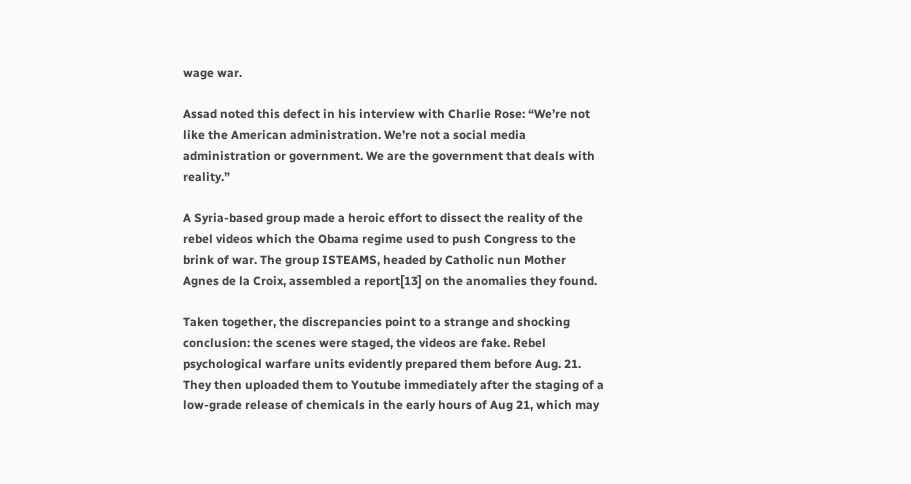wage war.

Assad noted this defect in his interview with Charlie Rose: “We’re not like the American administration. We’re not a social media administration or government. We are the government that deals with reality.”

A Syria-based group made a heroic effort to dissect the reality of the rebel videos which the Obama regime used to push Congress to the brink of war. The group ISTEAMS, headed by Catholic nun Mother Agnes de la Croix, assembled a report[13] on the anomalies they found.

Taken together, the discrepancies point to a strange and shocking conclusion: the scenes were staged, the videos are fake. Rebel psychological warfare units evidently prepared them before Aug. 21. They then uploaded them to Youtube immediately after the staging of a low-grade release of chemicals in the early hours of Aug 21, which may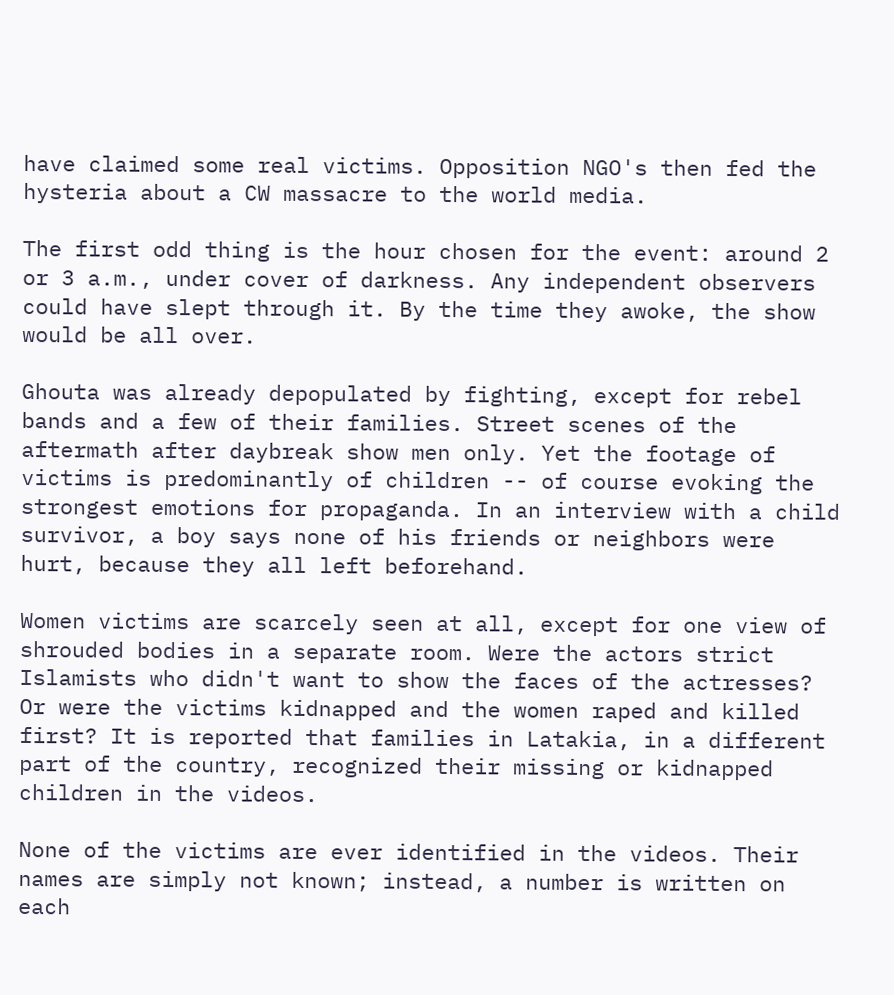have claimed some real victims. Opposition NGO's then fed the hysteria about a CW massacre to the world media.

The first odd thing is the hour chosen for the event: around 2 or 3 a.m., under cover of darkness. Any independent observers could have slept through it. By the time they awoke, the show would be all over.

Ghouta was already depopulated by fighting, except for rebel bands and a few of their families. Street scenes of the aftermath after daybreak show men only. Yet the footage of victims is predominantly of children -- of course evoking the strongest emotions for propaganda. In an interview with a child survivor, a boy says none of his friends or neighbors were hurt, because they all left beforehand.

Women victims are scarcely seen at all, except for one view of shrouded bodies in a separate room. Were the actors strict Islamists who didn't want to show the faces of the actresses? Or were the victims kidnapped and the women raped and killed first? It is reported that families in Latakia, in a different part of the country, recognized their missing or kidnapped children in the videos.

None of the victims are ever identified in the videos. Their names are simply not known; instead, a number is written on each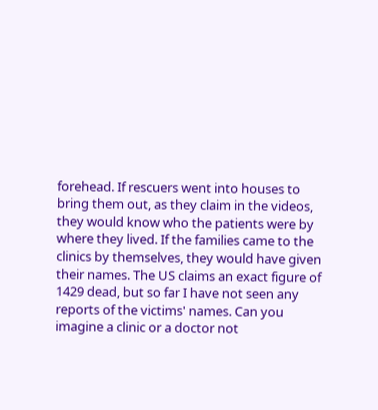forehead. If rescuers went into houses to bring them out, as they claim in the videos, they would know who the patients were by where they lived. If the families came to the clinics by themselves, they would have given their names. The US claims an exact figure of 1429 dead, but so far I have not seen any reports of the victims' names. Can you imagine a clinic or a doctor not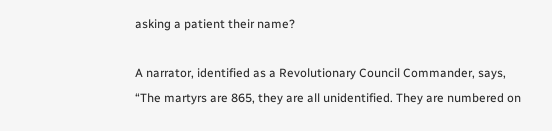asking a patient their name?

A narrator, identified as a Revolutionary Council Commander, says, “The martyrs are 865, they are all unidentified. They are numbered on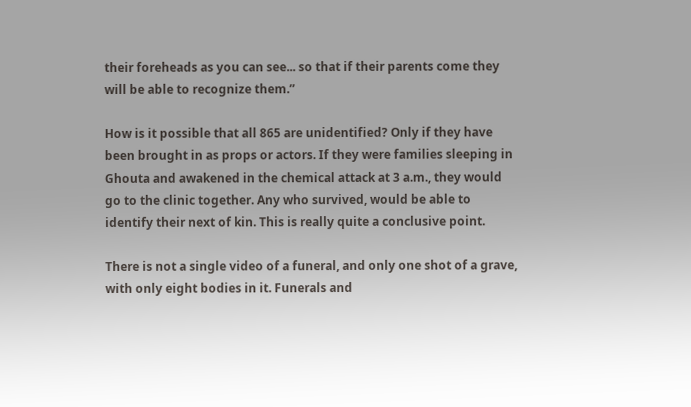their foreheads as you can see... so that if their parents come they will be able to recognize them.”

How is it possible that all 865 are unidentified? Only if they have been brought in as props or actors. If they were families sleeping in Ghouta and awakened in the chemical attack at 3 a.m., they would go to the clinic together. Any who survived, would be able to identify their next of kin. This is really quite a conclusive point.

There is not a single video of a funeral, and only one shot of a grave, with only eight bodies in it. Funerals and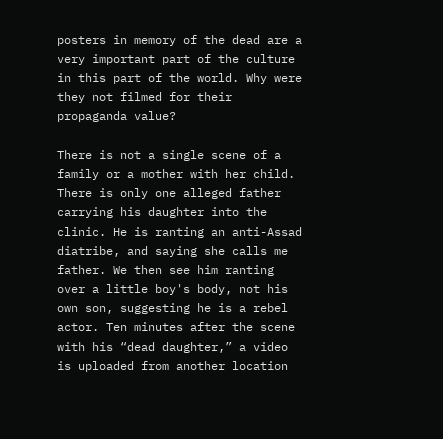posters in memory of the dead are a very important part of the culture in this part of the world. Why were they not filmed for their propaganda value?

There is not a single scene of a family or a mother with her child. There is only one alleged father carrying his daughter into the clinic. He is ranting an anti-Assad diatribe, and saying she calls me father. We then see him ranting over a little boy's body, not his own son, suggesting he is a rebel actor. Ten minutes after the scene with his “dead daughter,” a video is uploaded from another location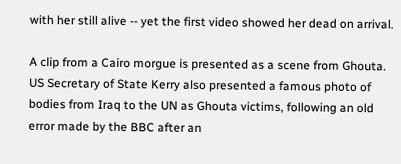with her still alive -- yet the first video showed her dead on arrival.

A clip from a Cairo morgue is presented as a scene from Ghouta. US Secretary of State Kerry also presented a famous photo of bodies from Iraq to the UN as Ghouta victims, following an old error made by the BBC after an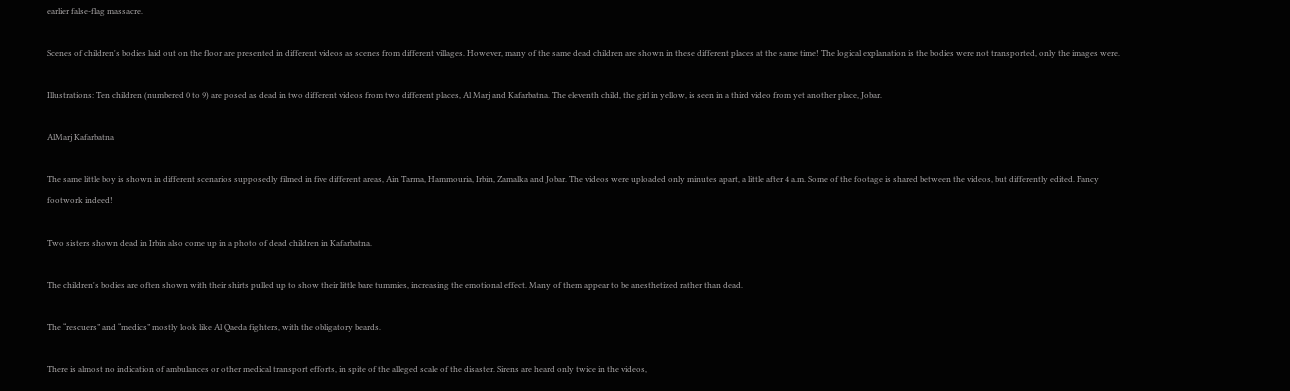earlier false-flag massacre.

Scenes of children's bodies laid out on the floor are presented in different videos as scenes from different villages. However, many of the same dead children are shown in these different places at the same time! The logical explanation is the bodies were not transported, only the images were.

Illustrations: Ten children (numbered 0 to 9) are posed as dead in two different videos from two different places, Al Marj and Kafarbatna. The eleventh child, the girl in yellow, is seen in a third video from yet another place, Jobar.

AlMarj Kafarbatna

The same little boy is shown in different scenarios supposedly filmed in five different areas, Ain Tarma, Hammouria, Irbin, Zamalka and Jobar. The videos were uploaded only minutes apart, a little after 4 a.m. Some of the footage is shared between the videos, but differently edited. Fancy footwork indeed!

Two sisters shown dead in Irbin also come up in a photo of dead children in Kafarbatna.

The children's bodies are often shown with their shirts pulled up to show their little bare tummies, increasing the emotional effect. Many of them appear to be anesthetized rather than dead.

The “rescuers” and “medics” mostly look like Al Qaeda fighters, with the obligatory beards.

There is almost no indication of ambulances or other medical transport efforts, in spite of the alleged scale of the disaster. Sirens are heard only twice in the videos,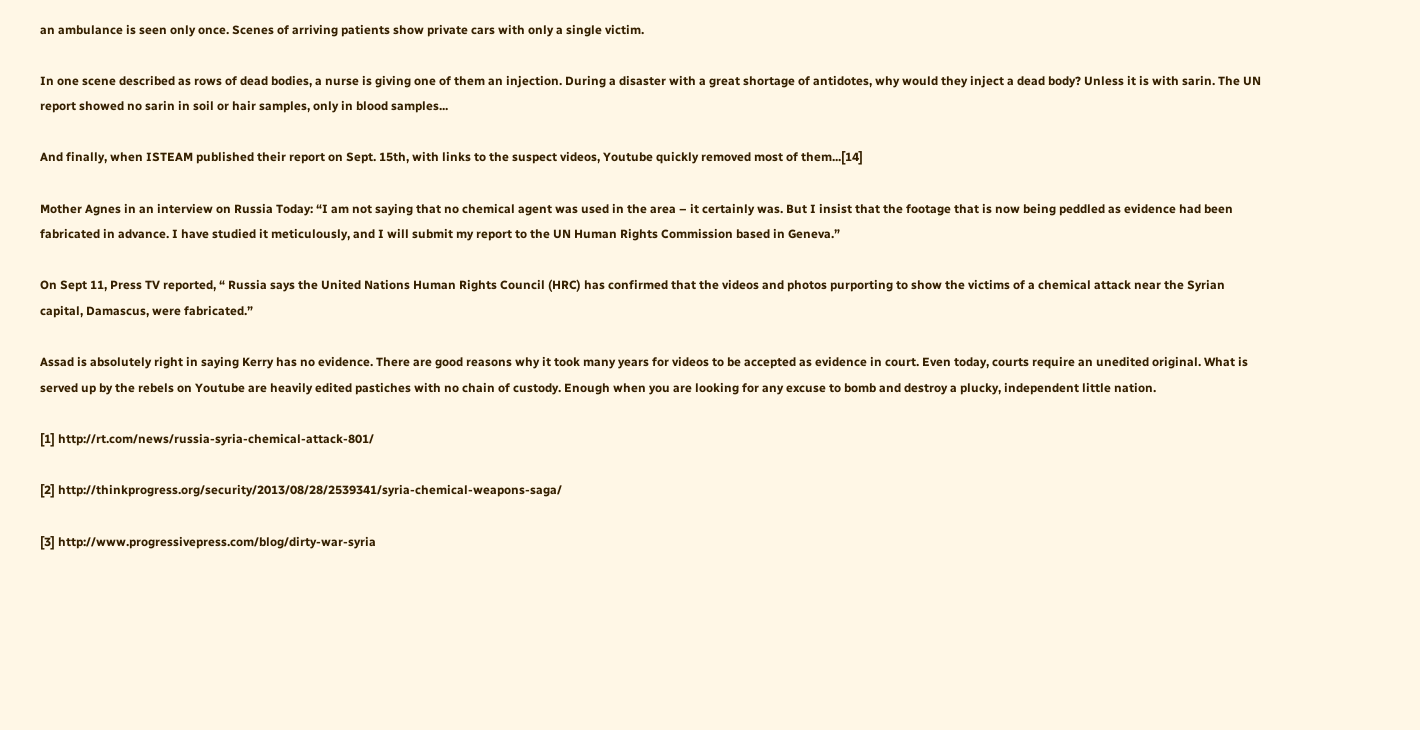an ambulance is seen only once. Scenes of arriving patients show private cars with only a single victim.

In one scene described as rows of dead bodies, a nurse is giving one of them an injection. During a disaster with a great shortage of antidotes, why would they inject a dead body? Unless it is with sarin. The UN report showed no sarin in soil or hair samples, only in blood samples...

And finally, when ISTEAM published their report on Sept. 15th, with links to the suspect videos, Youtube quickly removed most of them...[14]

Mother Agnes in an interview on Russia Today: “I am not saying that no chemical agent was used in the area – it certainly was. But I insist that the footage that is now being peddled as evidence had been fabricated in advance. I have studied it meticulously, and I will submit my report to the UN Human Rights Commission based in Geneva.”

On Sept 11, Press TV reported, “ Russia says the United Nations Human Rights Council (HRC) has confirmed that the videos and photos purporting to show the victims of a chemical attack near the Syrian capital, Damascus, were fabricated.”

Assad is absolutely right in saying Kerry has no evidence. There are good reasons why it took many years for videos to be accepted as evidence in court. Even today, courts require an unedited original. What is served up by the rebels on Youtube are heavily edited pastiches with no chain of custody. Enough when you are looking for any excuse to bomb and destroy a plucky, independent little nation.

[1] http://rt.com/news/russia-syria-chemical-attack-801/

[2] http://thinkprogress.org/security/2013/08/28/2539341/syria-chemical-weapons-saga/

[3] http://www.progressivepress.com/blog/dirty-war-syria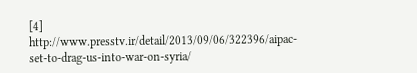[4] http://www.presstv.ir/detail/2013/09/06/322396/aipac-set-to-drag-us-into-war-on-syria/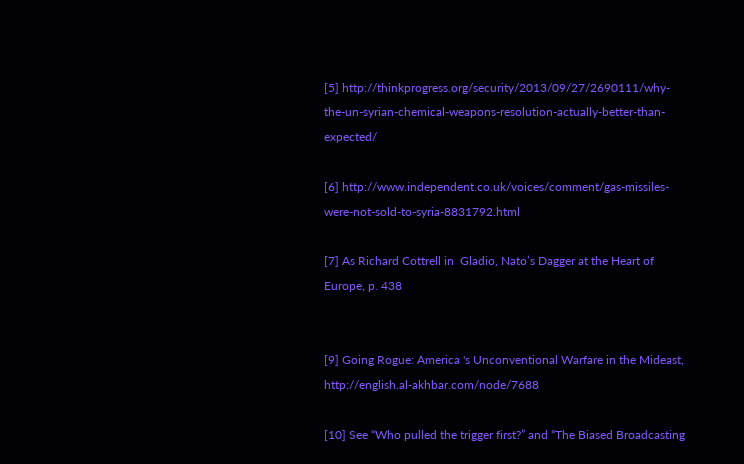[5] http://thinkprogress.org/security/2013/09/27/2690111/why-the-un-syrian-chemical-weapons-resolution-actually-better-than-expected/

[6] http://www.independent.co.uk/voices/comment/gas-missiles-were-not-sold-to-syria-8831792.html

[7] As Richard Cottrell in  Gladio, Nato’s Dagger at the Heart of Europe, p. 438


[9] Going Rogue: America 's Unconventional Warfare in the Mideast, http://english.al-akhbar.com/node/7688

[10] See “Who pulled the trigger first?” and “The Biased Broadcasting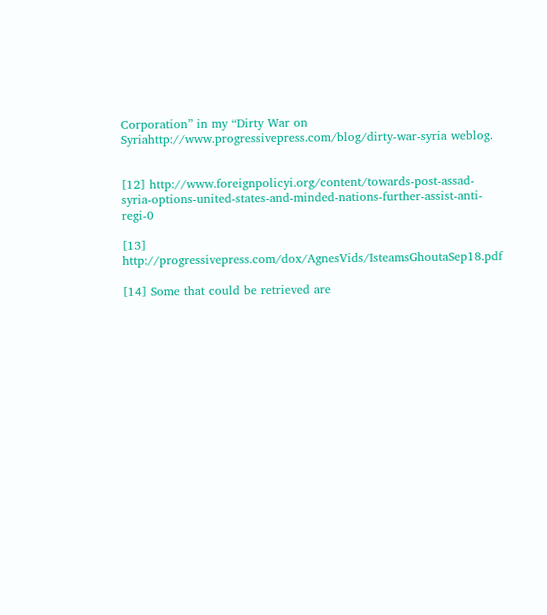Corporation” in my “Dirty War on Syriahttp://www.progressivepress.com/blog/dirty-war-syria weblog.


[12] http://www.foreignpolicyi.org/content/towards-post-assad-syria-options-united-states-and-minded-nations-further-assist-anti-regi-0

[13] http://progressivepress.com/dox/AgnesVids/IsteamsGhoutaSep18.pdf

[14] Some that could be retrieved are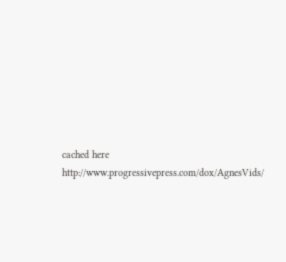cached here http://www.progressivepress.com/dox/AgnesVids/